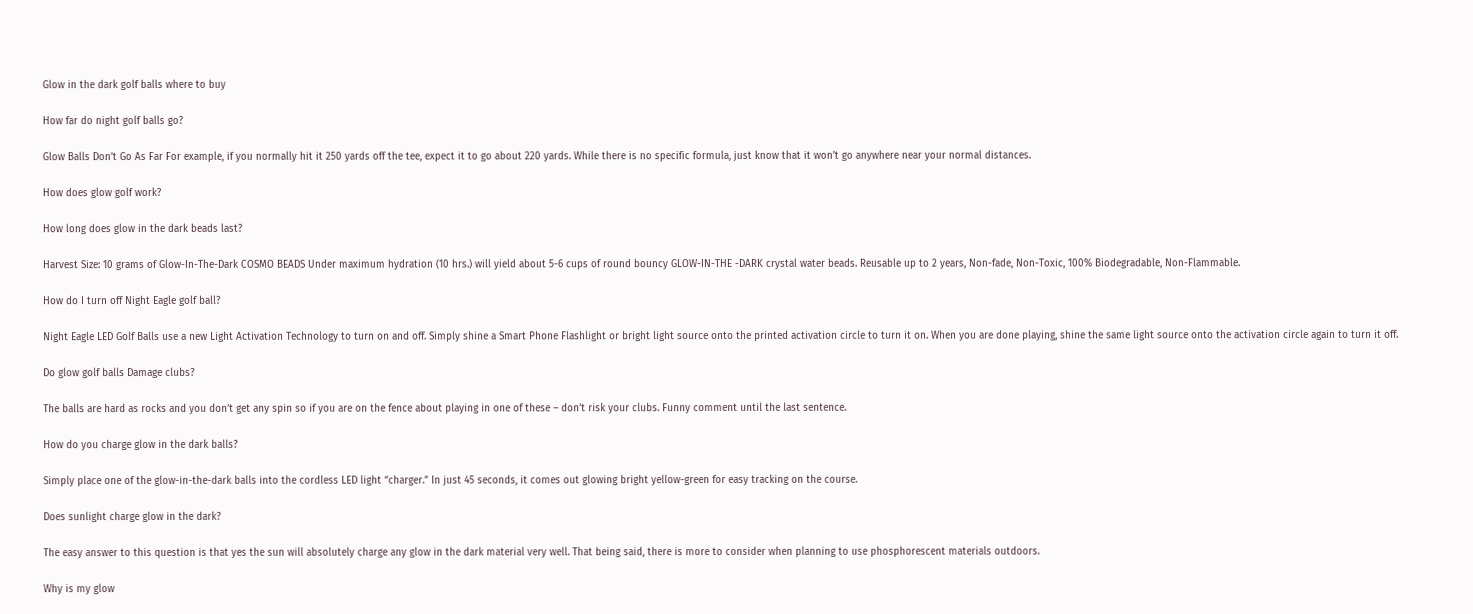Glow in the dark golf balls where to buy

How far do night golf balls go?

Glow Balls Don’t Go As Far For example, if you normally hit it 250 yards off the tee, expect it to go about 220 yards. While there is no specific formula, just know that it won’t go anywhere near your normal distances.

How does glow golf work?

How long does glow in the dark beads last?

Harvest Size: 10 grams of Glow-In-The-Dark COSMO BEADS Under maximum hydration (10 hrs.) will yield about 5-6 cups of round bouncy GLOW-IN-THE -DARK crystal water beads. Reusable up to 2 years, Non-fade, Non-Toxic, 100% Biodegradable, Non-Flammable.

How do I turn off Night Eagle golf ball?

Night Eagle LED Golf Balls use a new Light Activation Technology to turn on and off. Simply shine a Smart Phone Flashlight or bright light source onto the printed activation circle to turn it on. When you are done playing, shine the same light source onto the activation circle again to turn it off.

Do glow golf balls Damage clubs?

The balls are hard as rocks and you don’t get any spin so if you are on the fence about playing in one of these – don’t risk your clubs. Funny comment until the last sentence.

How do you charge glow in the dark balls?

Simply place one of the glow-in-the-dark balls into the cordless LED light “charger.” In just 45 seconds, it comes out glowing bright yellow-green for easy tracking on the course.

Does sunlight charge glow in the dark?

The easy answer to this question is that yes the sun will absolutely charge any glow in the dark material very well. That being said, there is more to consider when planning to use phosphorescent materials outdoors.

Why is my glow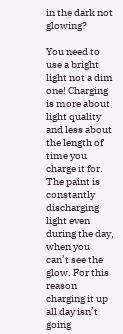in the dark not glowing?

You need to use a bright light not a dim one! Charging is more about light quality and less about the length of time you charge it for. The paint is constantly discharging light even during the day, when you can’t see the glow. For this reason charging it up all day isn’t going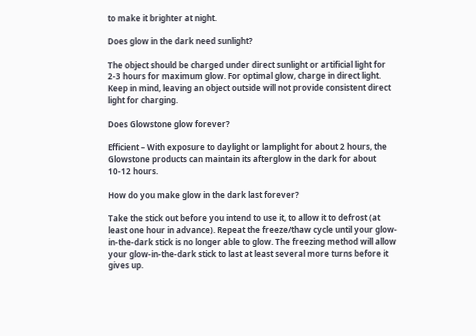to make it brighter at night.

Does glow in the dark need sunlight?

The object should be charged under direct sunlight or artificial light for 2-3 hours for maximum glow. For optimal glow, charge in direct light. Keep in mind, leaving an object outside will not provide consistent direct light for charging.

Does Glowstone glow forever?

Efficient – With exposure to daylight or lamplight for about 2 hours, the Glowstone products can maintain its afterglow in the dark for about 10-12 hours.

How do you make glow in the dark last forever?

Take the stick out before you intend to use it, to allow it to defrost (at least one hour in advance). Repeat the freeze/thaw cycle until your glow-in-the-dark stick is no longer able to glow. The freezing method will allow your glow-in-the-dark stick to last at least several more turns before it gives up.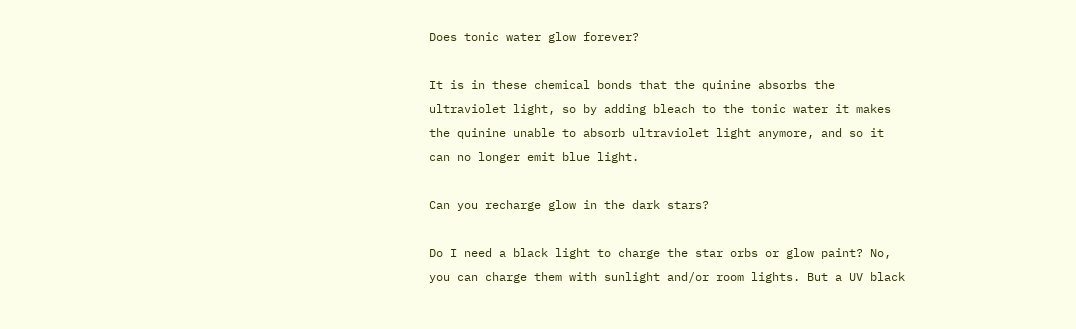Does tonic water glow forever?

It is in these chemical bonds that the quinine absorbs the ultraviolet light, so by adding bleach to the tonic water it makes the quinine unable to absorb ultraviolet light anymore, and so it can no longer emit blue light.

Can you recharge glow in the dark stars?

Do I need a black light to charge the star orbs or glow paint? No, you can charge them with sunlight and/or room lights. But a UV black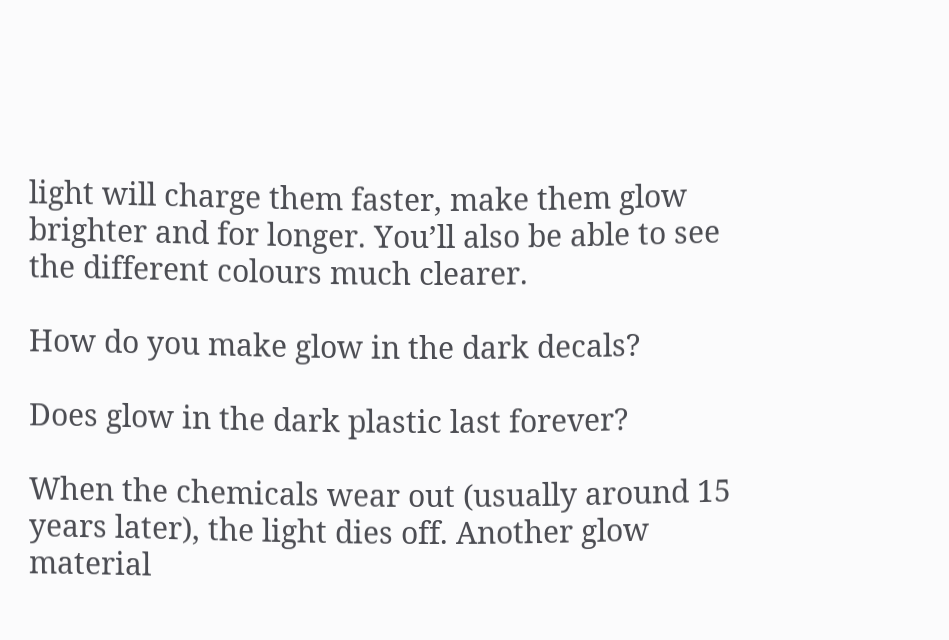light will charge them faster, make them glow brighter and for longer. You’ll also be able to see the different colours much clearer.

How do you make glow in the dark decals?

Does glow in the dark plastic last forever?

When the chemicals wear out (usually around 15 years later), the light dies off. Another glow material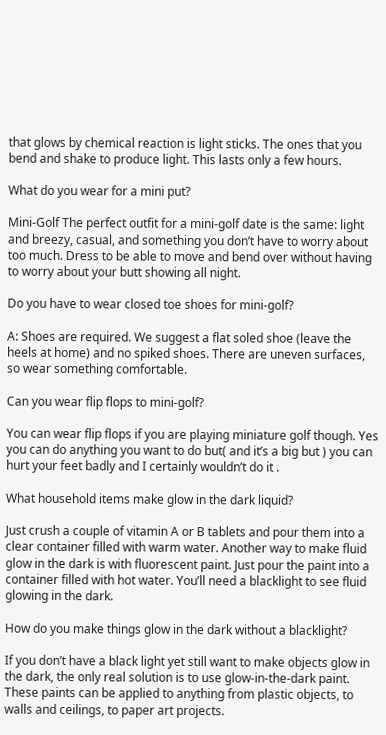that glows by chemical reaction is light sticks. The ones that you bend and shake to produce light. This lasts only a few hours.

What do you wear for a mini put?

Mini-Golf The perfect outfit for a mini-golf date is the same: light and breezy, casual, and something you don’t have to worry about too much. Dress to be able to move and bend over without having to worry about your butt showing all night.

Do you have to wear closed toe shoes for mini-golf?

A: Shoes are required. We suggest a flat soled shoe (leave the heels at home) and no spiked shoes. There are uneven surfaces, so wear something comfortable.

Can you wear flip flops to mini-golf?

You can wear flip flops if you are playing miniature golf though. Yes you can do anything you want to do but( and it’s a big but ) you can hurt your feet badly and I certainly wouldn’t do it .

What household items make glow in the dark liquid?

Just crush a couple of vitamin A or B tablets and pour them into a clear container filled with warm water. Another way to make fluid glow in the dark is with fluorescent paint. Just pour the paint into a container filled with hot water. You’ll need a blacklight to see fluid glowing in the dark.

How do you make things glow in the dark without a blacklight?

If you don’t have a black light yet still want to make objects glow in the dark, the only real solution is to use glow-in-the-dark paint. These paints can be applied to anything from plastic objects, to walls and ceilings, to paper art projects.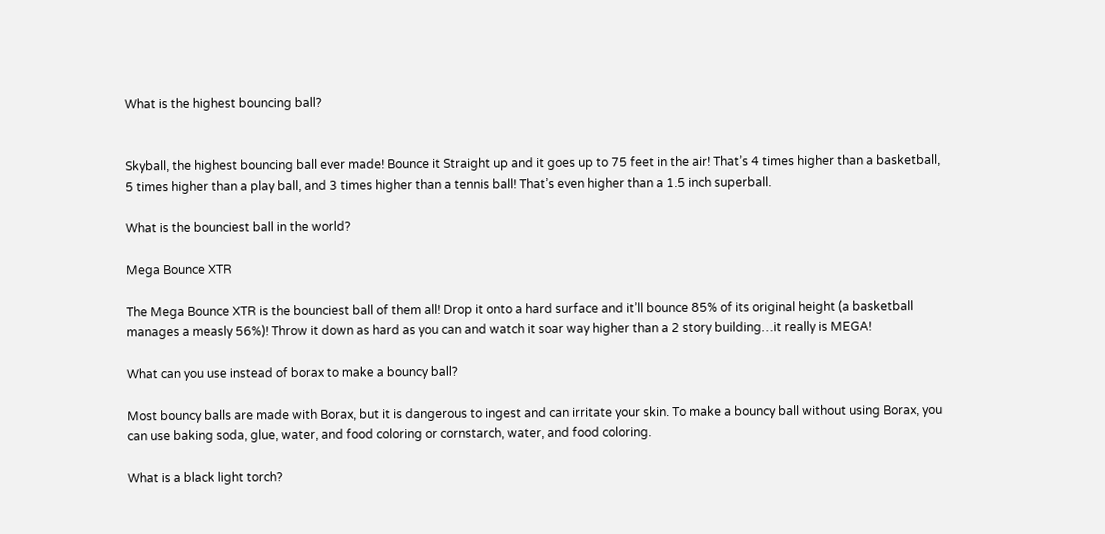What is the highest bouncing ball?


Skyball, the highest bouncing ball ever made! Bounce it Straight up and it goes up to 75 feet in the air! That’s 4 times higher than a basketball, 5 times higher than a play ball, and 3 times higher than a tennis ball! That’s even higher than a 1.5 inch superball.

What is the bounciest ball in the world?

Mega Bounce XTR

The Mega Bounce XTR is the bounciest ball of them all! Drop it onto a hard surface and it’ll bounce 85% of its original height (a basketball manages a measly 56%)! Throw it down as hard as you can and watch it soar way higher than a 2 story building…it really is MEGA!

What can you use instead of borax to make a bouncy ball?

Most bouncy balls are made with Borax, but it is dangerous to ingest and can irritate your skin. To make a bouncy ball without using Borax, you can use baking soda, glue, water, and food coloring or cornstarch, water, and food coloring.

What is a black light torch?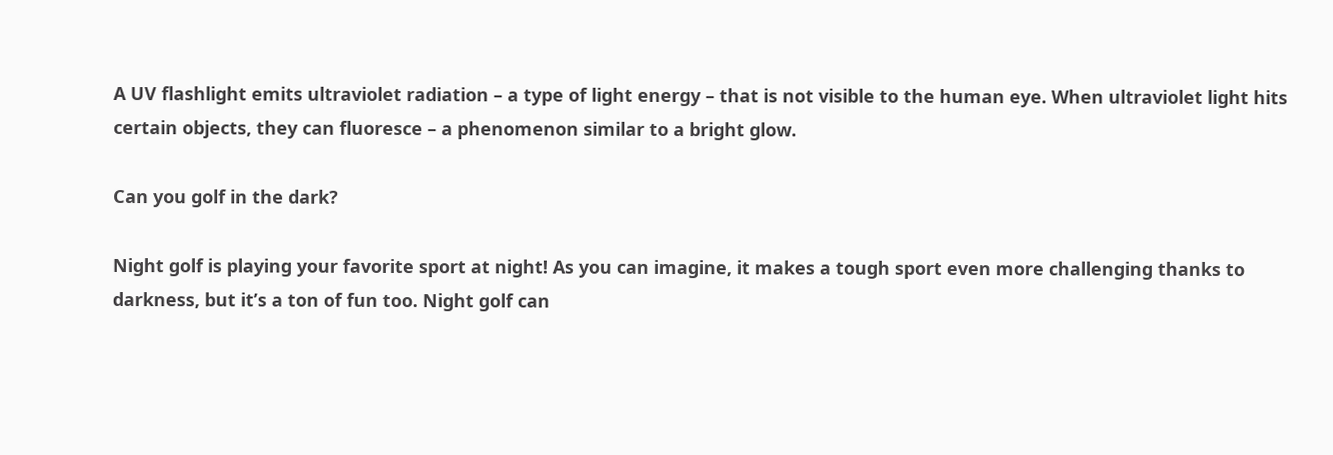A UV flashlight emits ultraviolet radiation – a type of light energy – that is not visible to the human eye. When ultraviolet light hits certain objects, they can fluoresce – a phenomenon similar to a bright glow.

Can you golf in the dark?

Night golf is playing your favorite sport at night! As you can imagine, it makes a tough sport even more challenging thanks to darkness, but it’s a ton of fun too. Night golf can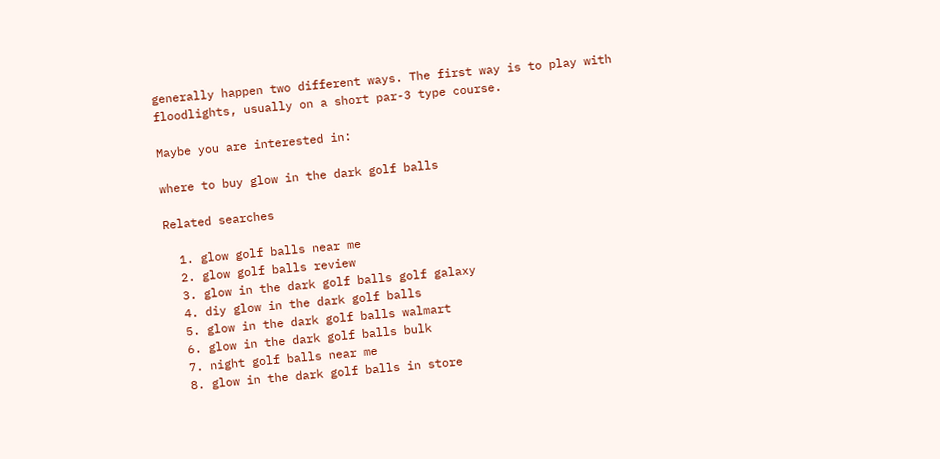generally happen two different ways. The first way is to play with floodlights, usually on a short par-3 type course.

Maybe you are interested in:

where to buy glow in the dark golf balls

Related searches

  1. glow golf balls near me
  2. glow golf balls review
  3. glow in the dark golf balls golf galaxy
  4. diy glow in the dark golf balls
  5. glow in the dark golf balls walmart
  6. glow in the dark golf balls bulk
  7. night golf balls near me
  8. glow in the dark golf balls in store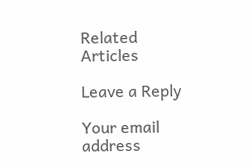Related Articles

Leave a Reply

Your email address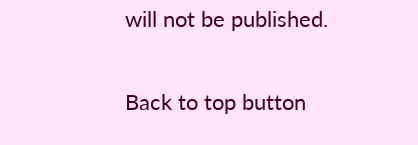will not be published.

Back to top button